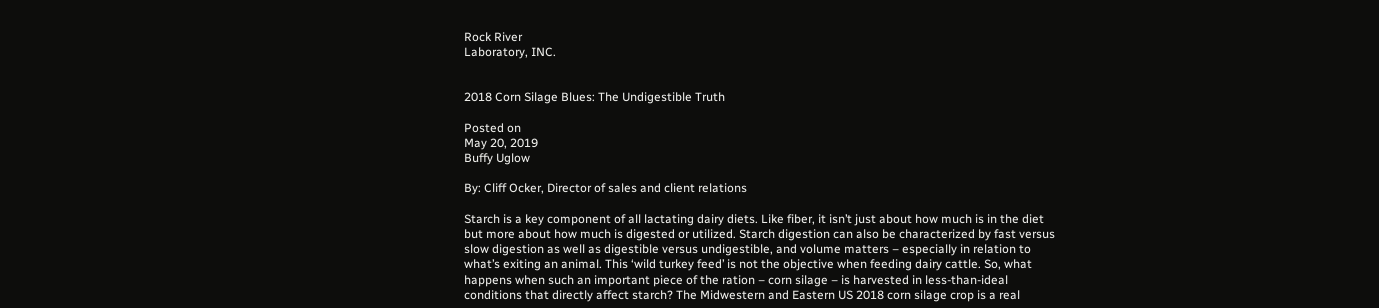Rock River
Laboratory, INC.


2018 Corn Silage Blues: The Undigestible Truth

Posted on
May 20, 2019
Buffy Uglow

By: Cliff Ocker, Director of sales and client relations

Starch is a key component of all lactating dairy diets. Like fiber, it isn’t just about how much is in the diet but more about how much is digested or utilized. Starch digestion can also be characterized by fast versus slow digestion as well as digestible versus undigestible, and volume matters – especially in relation to what’s exiting an animal. This ‘wild turkey feed’ is not the objective when feeding dairy cattle. So, what happens when such an important piece of the ration – corn silage – is harvested in less-than-ideal conditions that directly affect starch? The Midwestern and Eastern US 2018 corn silage crop is a real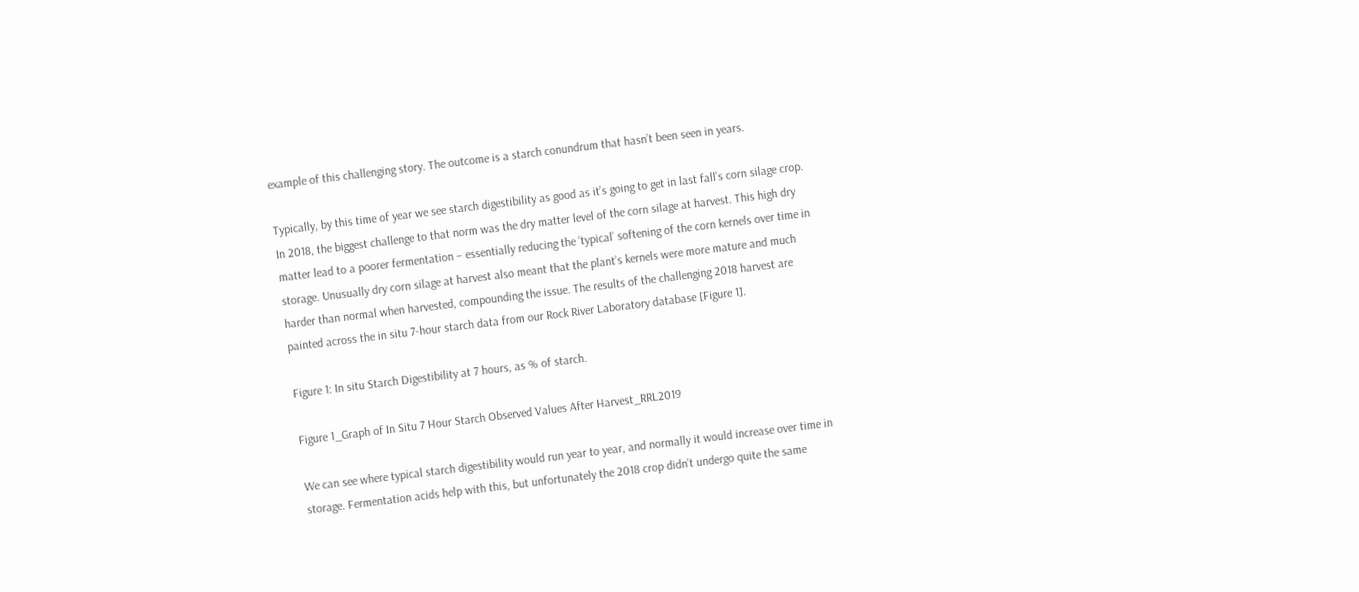example of this challenging story. The outcome is a starch conundrum that hasn’t been seen in years.

Typically, by this time of year we see starch digestibility as good as it’s going to get in last fall’s corn silage crop. In 2018, the biggest challenge to that norm was the dry matter level of the corn silage at harvest. This high dry matter lead to a poorer fermentation – essentially reducing the ‘typical’ softening of the corn kernels over time in storage. Unusually dry corn silage at harvest also meant that the plant’s kernels were more mature and much harder than normal when harvested, compounding the issue. The results of the challenging 2018 harvest are painted across the in situ 7-hour starch data from our Rock River Laboratory database [Figure 1].

Figure 1: In situ Starch Digestibility at 7 hours, as % of starch.

Figure 1_Graph of In Situ 7 Hour Starch Observed Values After Harvest_RRL2019

We can see where typical starch digestibility would run year to year, and normally it would increase over time in storage. Fermentation acids help with this, but unfortunately the 2018 crop didn’t undergo quite the same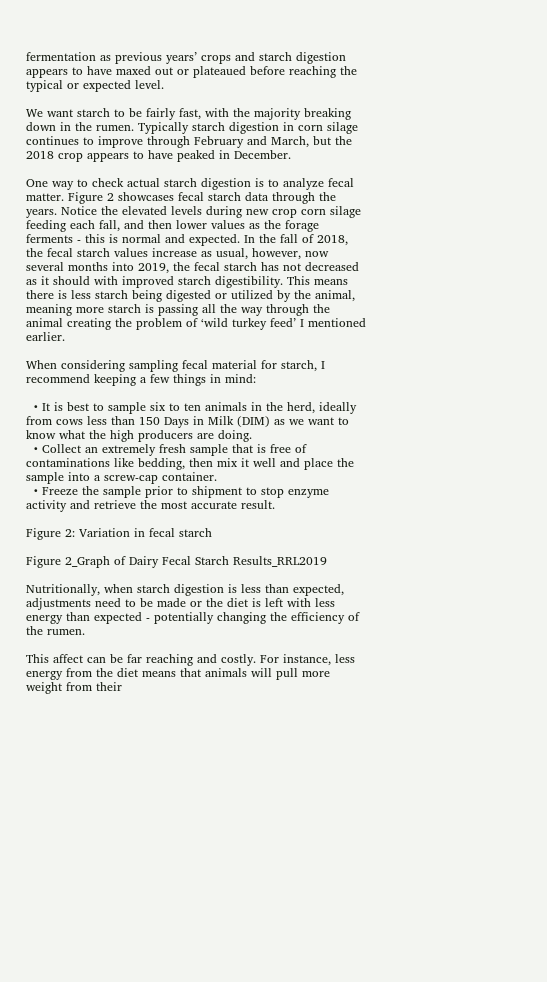fermentation as previous years’ crops and starch digestion appears to have maxed out or plateaued before reaching the typical or expected level.

We want starch to be fairly fast, with the majority breaking down in the rumen. Typically starch digestion in corn silage continues to improve through February and March, but the 2018 crop appears to have peaked in December.

One way to check actual starch digestion is to analyze fecal matter. Figure 2 showcases fecal starch data through the years. Notice the elevated levels during new crop corn silage feeding each fall, and then lower values as the forage ferments - this is normal and expected. In the fall of 2018, the fecal starch values increase as usual, however, now several months into 2019, the fecal starch has not decreased as it should with improved starch digestibility. This means there is less starch being digested or utilized by the animal, meaning more starch is passing all the way through the animal creating the problem of ‘wild turkey feed’ I mentioned earlier.

When considering sampling fecal material for starch, I recommend keeping a few things in mind:

  • It is best to sample six to ten animals in the herd, ideally from cows less than 150 Days in Milk (DIM) as we want to know what the high producers are doing.
  • Collect an extremely fresh sample that is free of contaminations like bedding, then mix it well and place the sample into a screw-cap container.
  • Freeze the sample prior to shipment to stop enzyme activity and retrieve the most accurate result.

Figure 2: Variation in fecal starch

Figure 2_Graph of Dairy Fecal Starch Results_RRL2019

Nutritionally, when starch digestion is less than expected, adjustments need to be made or the diet is left with less energy than expected - potentially changing the efficiency of the rumen.

This affect can be far reaching and costly. For instance, less energy from the diet means that animals will pull more weight from their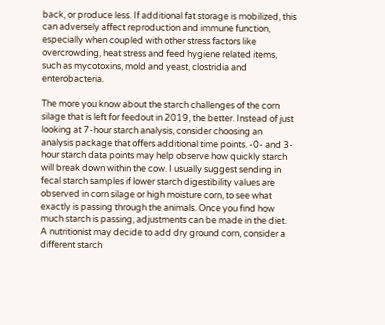back, or produce less. If additional fat storage is mobilized, this can adversely affect reproduction and immune function, especially when coupled with other stress factors like overcrowding, heat stress and feed hygiene related items, such as mycotoxins, mold and yeast, clostridia and enterobacteria.

The more you know about the starch challenges of the corn silage that is left for feedout in 2019, the better. Instead of just looking at 7-hour starch analysis, consider choosing an analysis package that offers additional time points. -0- and 3-hour starch data points may help observe how quickly starch will break down within the cow. I usually suggest sending in fecal starch samples if lower starch digestibility values are observed in corn silage or high moisture corn, to see what exactly is passing through the animals. Once you find how much starch is passing, adjustments can be made in the diet. A nutritionist may decide to add dry ground corn, consider a different starch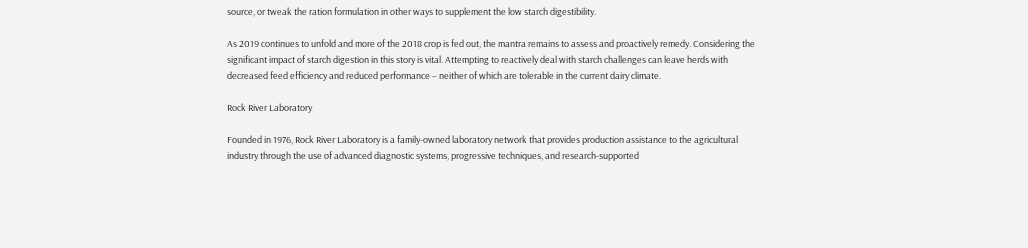source, or tweak the ration formulation in other ways to supplement the low starch digestibility.

As 2019 continues to unfold and more of the 2018 crop is fed out, the mantra remains to assess and proactively remedy. Considering the significant impact of starch digestion in this story is vital. Attempting to reactively deal with starch challenges can leave herds with decreased feed efficiency and reduced performance – neither of which are tolerable in the current dairy climate.

Rock River Laboratory

Founded in 1976, Rock River Laboratory is a family-owned laboratory network that provides production assistance to the agricultural industry through the use of advanced diagnostic systems, progressive techniques, and research-supported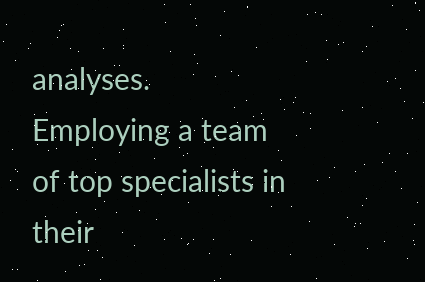analyses.  Employing a team of top specialists in their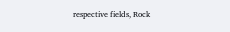respective fields, Rock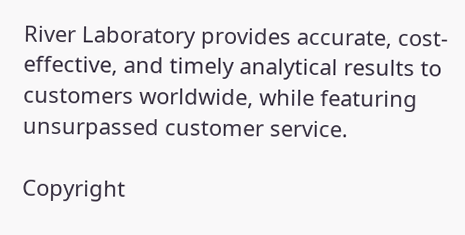River Laboratory provides accurate, cost-effective, and timely analytical results to customers worldwide, while featuring unsurpassed customer service.

Copyright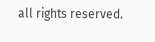all rights reserved.